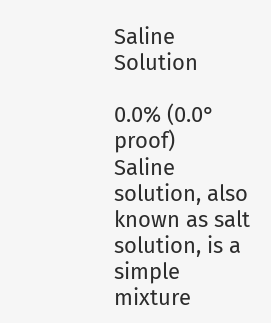Saline Solution

0.0% (0.0° proof)
Saline solution, also known as salt solution, is a simple mixture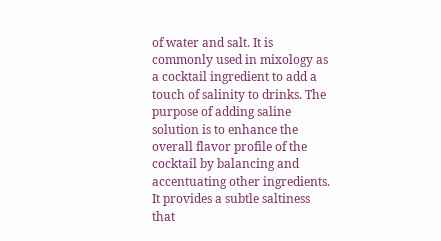of water and salt. It is commonly used in mixology as a cocktail ingredient to add a touch of salinity to drinks. The purpose of adding saline solution is to enhance the overall flavor profile of the cocktail by balancing and accentuating other ingredients. It provides a subtle saltiness that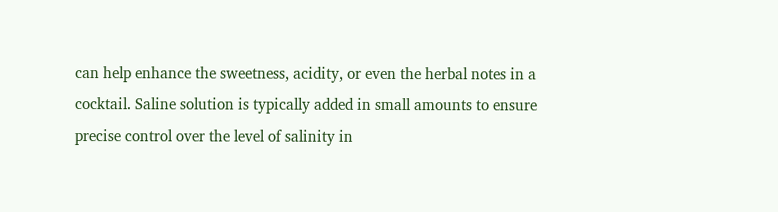can help enhance the sweetness, acidity, or even the herbal notes in a cocktail. Saline solution is typically added in small amounts to ensure precise control over the level of salinity in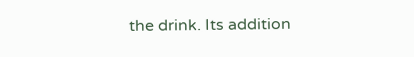the drink. Its addition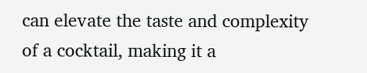can elevate the taste and complexity of a cocktail, making it a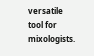versatile tool for mixologists.